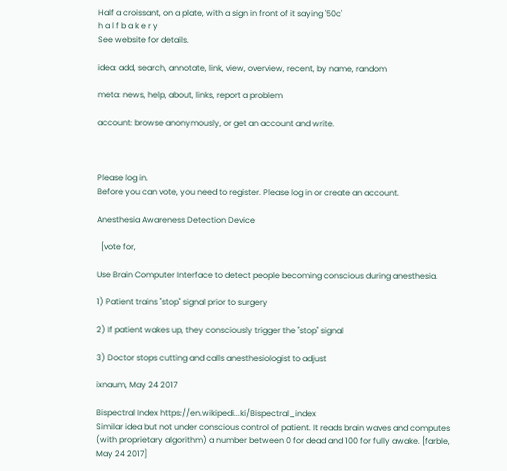Half a croissant, on a plate, with a sign in front of it saying '50c'
h a l f b a k e r y
See website for details.

idea: add, search, annotate, link, view, overview, recent, by name, random

meta: news, help, about, links, report a problem

account: browse anonymously, or get an account and write.



Please log in.
Before you can vote, you need to register. Please log in or create an account.

Anesthesia Awareness Detection Device

  [vote for,

Use Brain Computer Interface to detect people becoming conscious during anesthesia.

1) Patient trains "stop" signal prior to surgery

2) If patient wakes up, they consciously trigger the "stop" signal

3) Doctor stops cutting and calls anesthesiologist to adjust

ixnaum, May 24 2017

Bispectral Index https://en.wikipedi...ki/Bispectral_index
Similar idea but not under conscious control of patient. It reads brain waves and computes (with proprietary algorithm) a number between 0 for dead and 100 for fully awake. [farble, May 24 2017]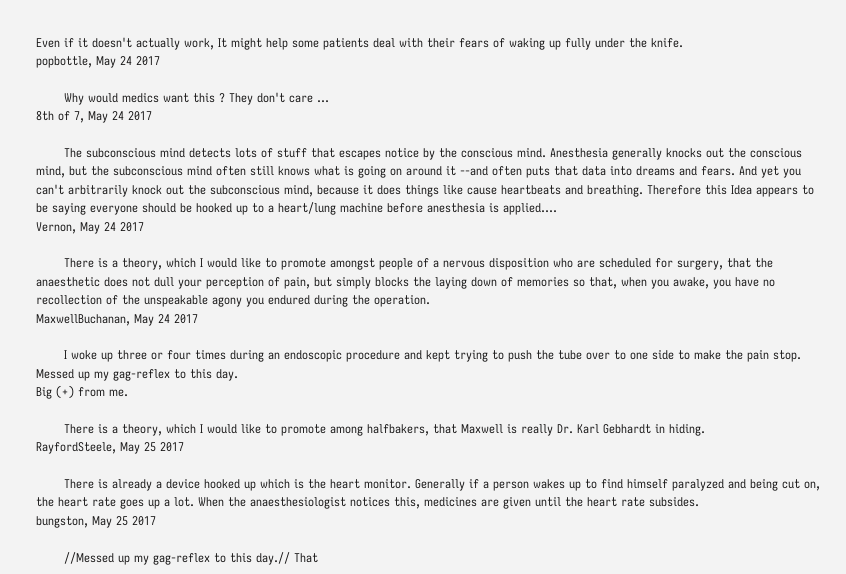Even if it doesn't actually work, It might help some patients deal with their fears of waking up fully under the knife.
popbottle, May 24 2017

       Why would medics want this ? They don't care ...
8th of 7, May 24 2017

       The subconscious mind detects lots of stuff that escapes notice by the conscious mind. Anesthesia generally knocks out the conscious mind, but the subconscious mind often still knows what is going on around it --and often puts that data into dreams and fears. And yet you can't arbitrarily knock out the subconscious mind, because it does things like cause heartbeats and breathing. Therefore this Idea appears to be saying everyone should be hooked up to a heart/lung machine before anesthesia is applied....
Vernon, May 24 2017

       There is a theory, which I would like to promote amongst people of a nervous disposition who are scheduled for surgery, that the anaesthetic does not dull your perception of pain, but simply blocks the laying down of memories so that, when you awake, you have no recollection of the unspeakable agony you endured during the operation.
MaxwellBuchanan, May 24 2017

       I woke up three or four times during an endoscopic procedure and kept trying to push the tube over to one side to make the pain stop. Messed up my gag-reflex to this day.
Big (+) from me.

       There is a theory, which I would like to promote among halfbakers, that Maxwell is really Dr. Karl Gebhardt in hiding.
RayfordSteele, May 25 2017

       There is already a device hooked up which is the heart monitor. Generally if a person wakes up to find himself paralyzed and being cut on, the heart rate goes up a lot. When the anaesthesiologist notices this, medicines are given until the heart rate subsides.
bungston, May 25 2017

       //Messed up my gag-reflex to this day.// That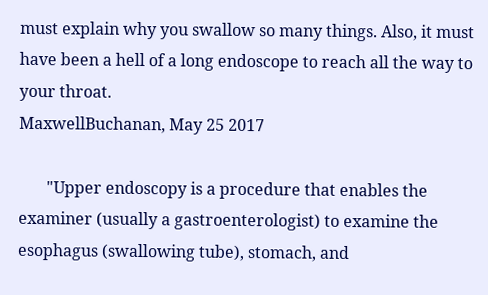must explain why you swallow so many things. Also, it must have been a hell of a long endoscope to reach all the way to your throat.
MaxwellBuchanan, May 25 2017

       "Upper endoscopy is a procedure that enables the examiner (usually a gastroenterologist) to examine the esophagus (swallowing tube), stomach, and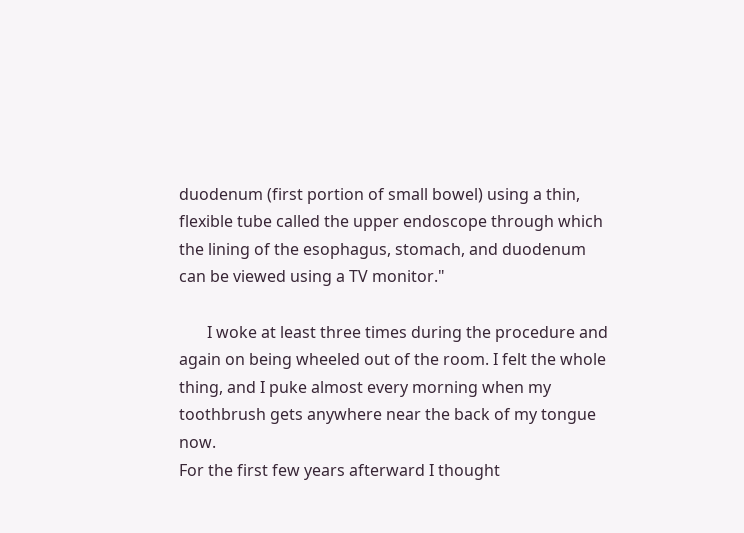duodenum (first portion of small bowel) using a thin, flexible tube called the upper endoscope through which the lining of the esophagus, stomach, and duodenum can be viewed using a TV monitor."

       I woke at least three times during the procedure and again on being wheeled out of the room. I felt the whole thing, and I puke almost every morning when my toothbrush gets anywhere near the back of my tongue now.
For the first few years afterward I thought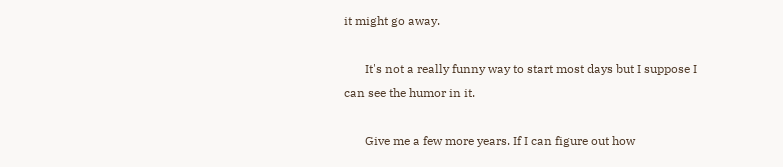it might go away.

       It's not a really funny way to start most days but I suppose I can see the humor in it.

       Give me a few more years. If I can figure out how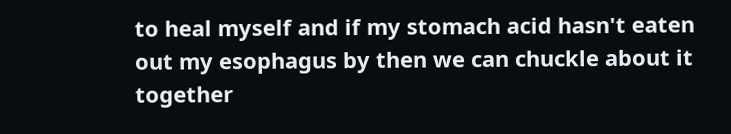to heal myself and if my stomach acid hasn't eaten out my esophagus by then we can chuckle about it together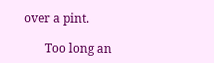over a pint.

       Too long an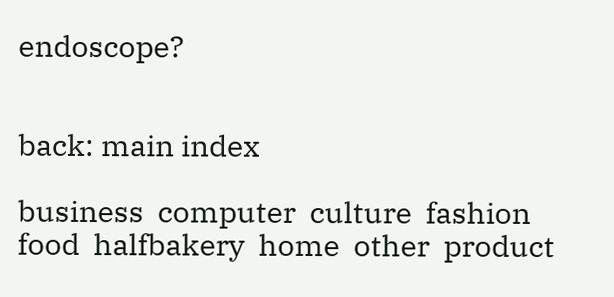endoscope?


back: main index

business  computer  culture  fashion  food  halfbakery  home  other  product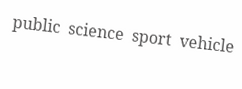public  science  sport  vehicle